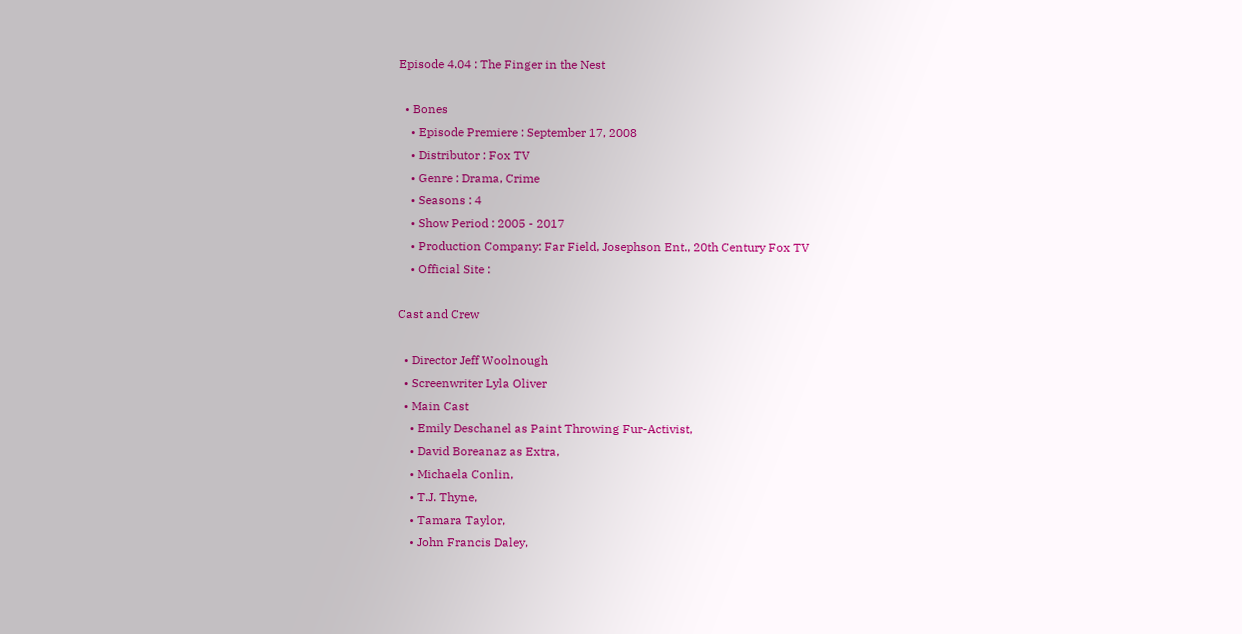Episode 4.04 : The Finger in the Nest

  • Bones
    • Episode Premiere : September 17, 2008
    • Distributor : Fox TV
    • Genre : Drama, Crime
    • Seasons : 4
    • Show Period : 2005 - 2017
    • Production Company: Far Field, Josephson Ent., 20th Century Fox TV
    • Official Site :

Cast and Crew

  • Director Jeff Woolnough
  • Screenwriter Lyla Oliver
  • Main Cast
    • Emily Deschanel as Paint Throwing Fur-Activist,
    • David Boreanaz as Extra,
    • Michaela Conlin,
    • T.J. Thyne,
    • Tamara Taylor,
    • John Francis Daley,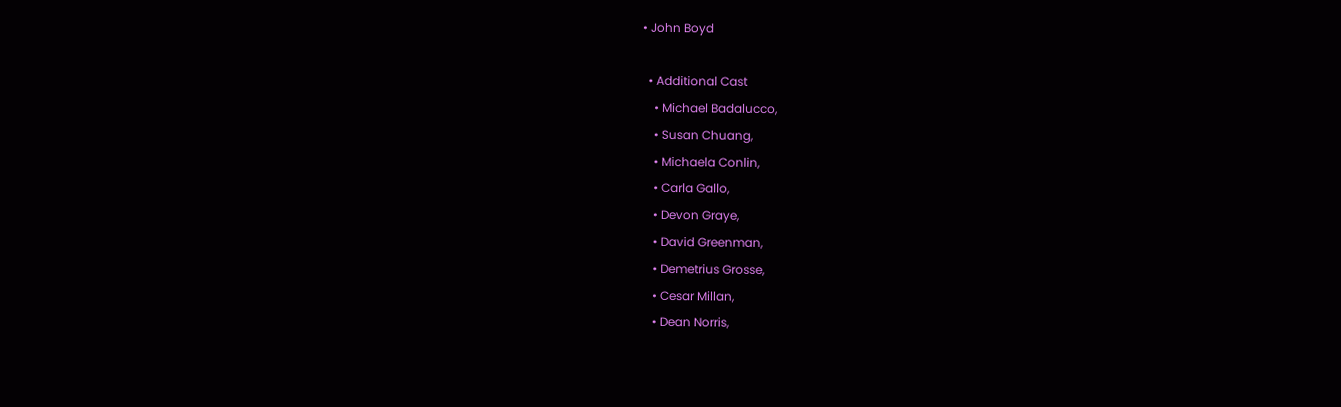• John Boyd

  • Additional Cast
    • Michael Badalucco,
    • Susan Chuang,
    • Michaela Conlin,
    • Carla Gallo,
    • Devon Graye,
    • David Greenman,
    • Demetrius Grosse,
    • Cesar Millan,
    • Dean Norris,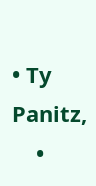• Ty Panitz,
    •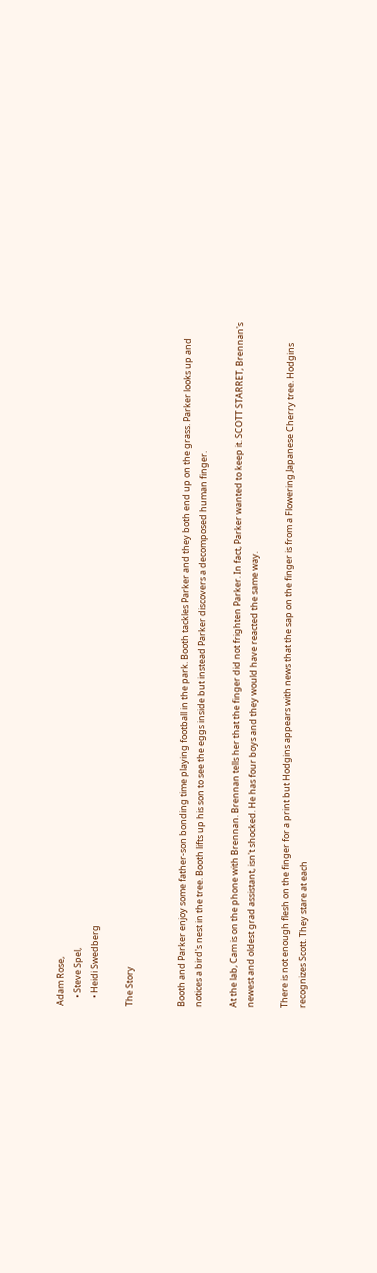Adam Rose,
    • Steve Spel,
    • Heidi Swedberg

The Story


Booth and Parker enjoy some father-son bonding time playing football in the park. Booth tackles Parker and they both end up on the grass. Parker looks up and notices a bird's nest in the tree. Booth lifts up his son to see the eggs inside but instead Parker discovers a decomposed human finger.

At the lab, Cam is on the phone with Brennan. Brennan tells her that the finger did not frighten Parker. In fact, Parker wanted to keep it. SCOTT STARRET, Brennan's newest and oldest grad assistant, isn't shocked. He has four boys and they would have reacted the same way.

There is not enough flesh on the finger for a print but Hodgins appears with news that the sap on the finger is from a Flowering Japanese Cherry tree. Hodgins recognizes Scott. They stare at each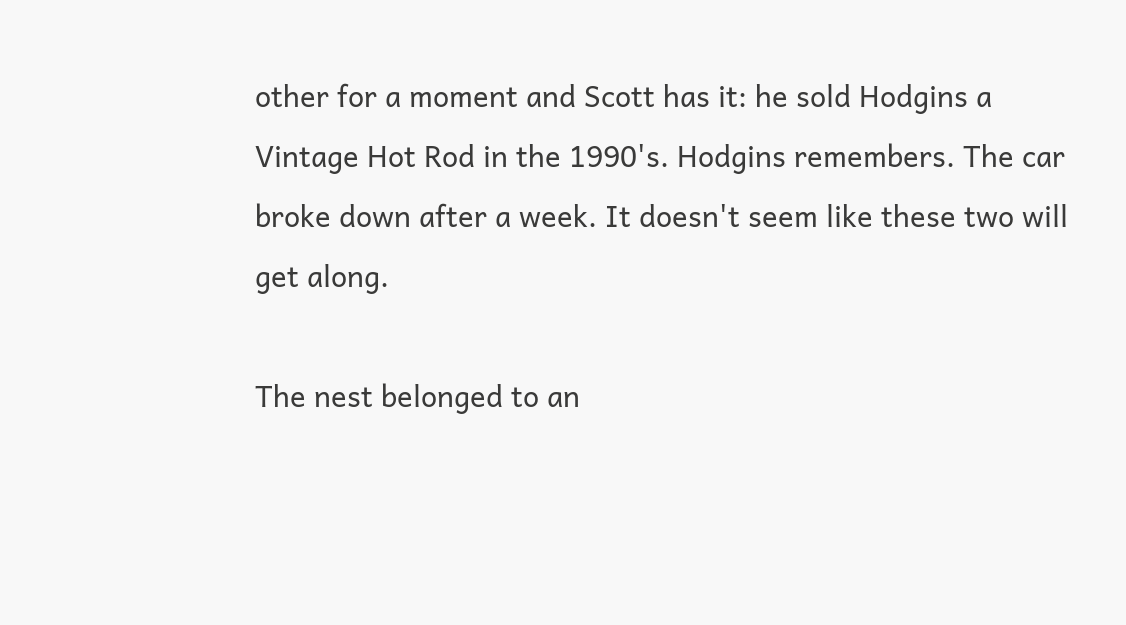other for a moment and Scott has it: he sold Hodgins a Vintage Hot Rod in the 1990's. Hodgins remembers. The car broke down after a week. It doesn't seem like these two will get along.

The nest belonged to an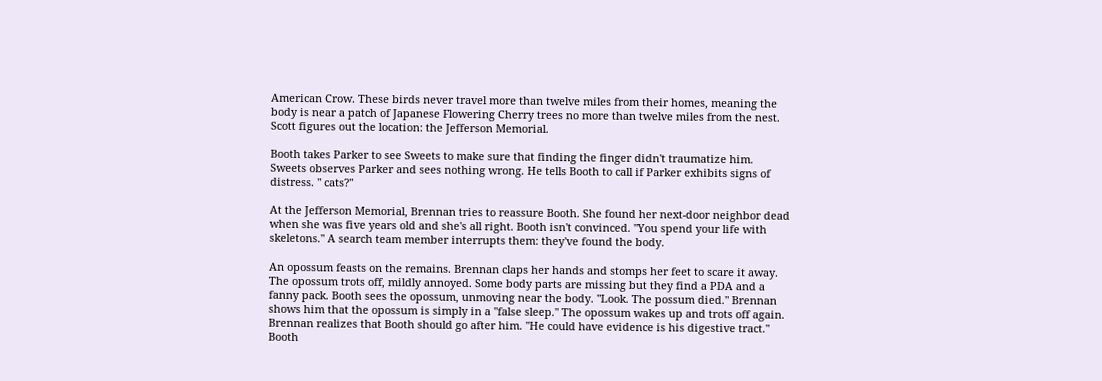American Crow. These birds never travel more than twelve miles from their homes, meaning the body is near a patch of Japanese Flowering Cherry trees no more than twelve miles from the nest. Scott figures out the location: the Jefferson Memorial.

Booth takes Parker to see Sweets to make sure that finding the finger didn't traumatize him. Sweets observes Parker and sees nothing wrong. He tells Booth to call if Parker exhibits signs of distress. " cats?"

At the Jefferson Memorial, Brennan tries to reassure Booth. She found her next-door neighbor dead when she was five years old and she's all right. Booth isn't convinced. "You spend your life with skeletons." A search team member interrupts them: they've found the body.

An opossum feasts on the remains. Brennan claps her hands and stomps her feet to scare it away. The opossum trots off, mildly annoyed. Some body parts are missing but they find a PDA and a fanny pack. Booth sees the opossum, unmoving near the body. "Look. The possum died." Brennan shows him that the opossum is simply in a "false sleep." The opossum wakes up and trots off again. Brennan realizes that Booth should go after him. "He could have evidence is his digestive tract." Booth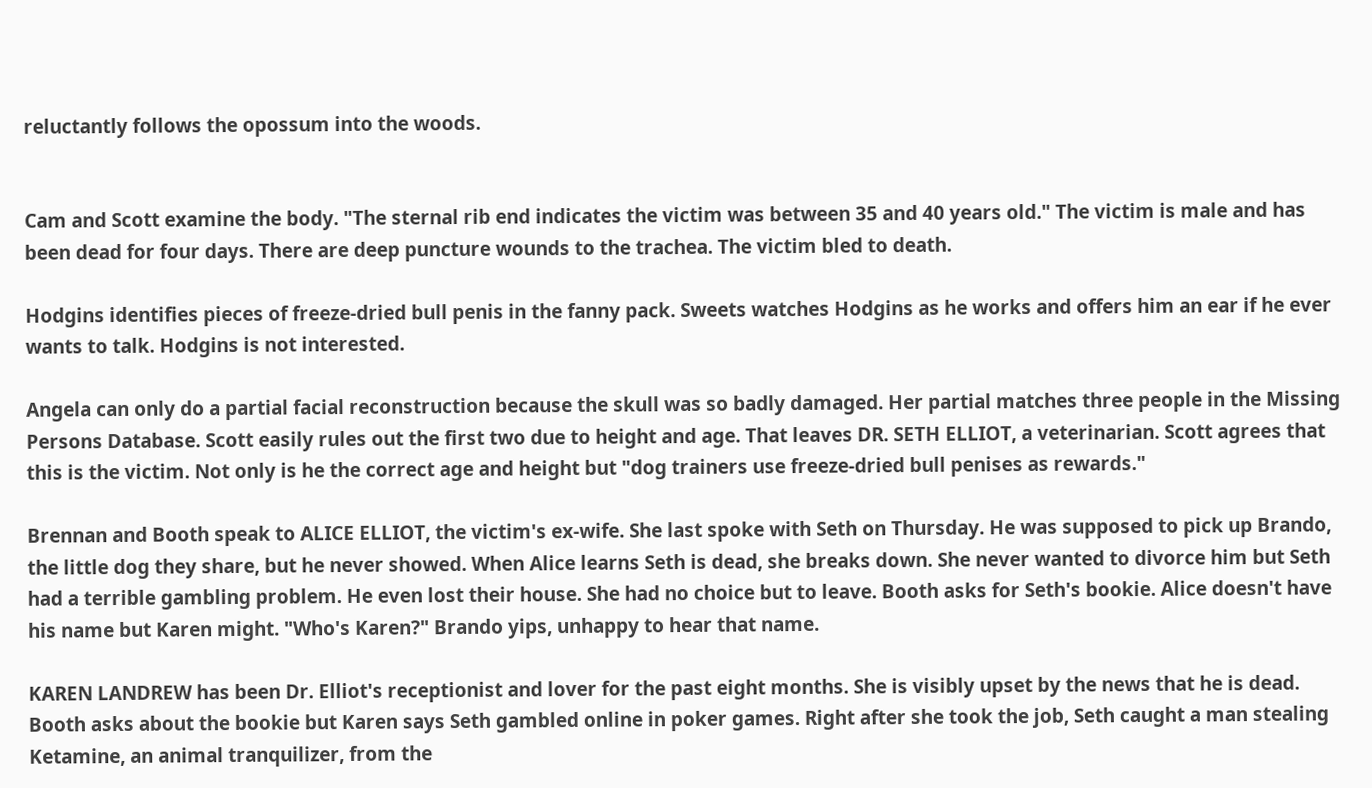reluctantly follows the opossum into the woods.


Cam and Scott examine the body. "The sternal rib end indicates the victim was between 35 and 40 years old." The victim is male and has been dead for four days. There are deep puncture wounds to the trachea. The victim bled to death.

Hodgins identifies pieces of freeze-dried bull penis in the fanny pack. Sweets watches Hodgins as he works and offers him an ear if he ever wants to talk. Hodgins is not interested.

Angela can only do a partial facial reconstruction because the skull was so badly damaged. Her partial matches three people in the Missing Persons Database. Scott easily rules out the first two due to height and age. That leaves DR. SETH ELLIOT, a veterinarian. Scott agrees that this is the victim. Not only is he the correct age and height but "dog trainers use freeze-dried bull penises as rewards."

Brennan and Booth speak to ALICE ELLIOT, the victim's ex-wife. She last spoke with Seth on Thursday. He was supposed to pick up Brando, the little dog they share, but he never showed. When Alice learns Seth is dead, she breaks down. She never wanted to divorce him but Seth had a terrible gambling problem. He even lost their house. She had no choice but to leave. Booth asks for Seth's bookie. Alice doesn't have his name but Karen might. "Who's Karen?" Brando yips, unhappy to hear that name.

KAREN LANDREW has been Dr. Elliot's receptionist and lover for the past eight months. She is visibly upset by the news that he is dead. Booth asks about the bookie but Karen says Seth gambled online in poker games. Right after she took the job, Seth caught a man stealing Ketamine, an animal tranquilizer, from the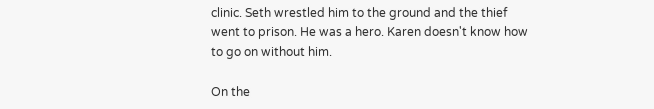clinic. Seth wrestled him to the ground and the thief went to prison. He was a hero. Karen doesn't know how to go on without him.

On the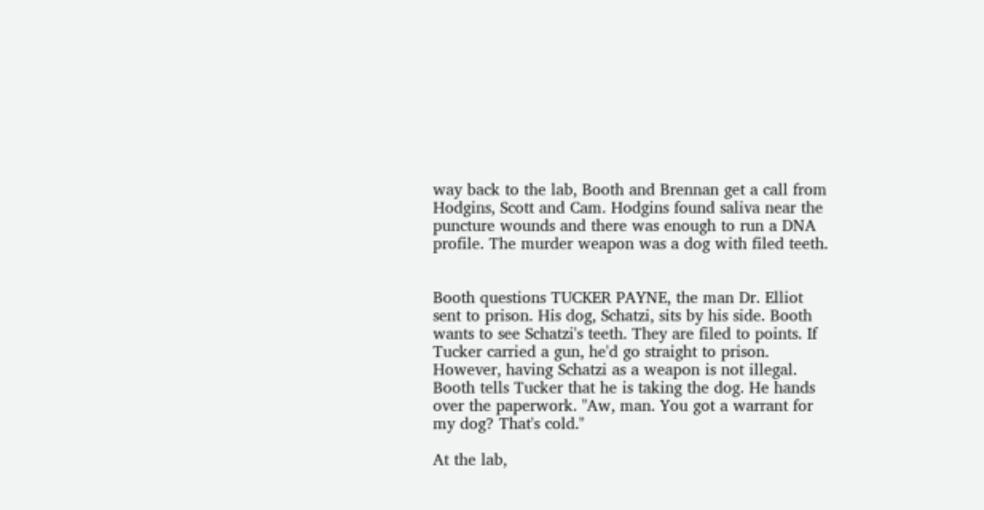way back to the lab, Booth and Brennan get a call from Hodgins, Scott and Cam. Hodgins found saliva near the puncture wounds and there was enough to run a DNA profile. The murder weapon was a dog with filed teeth.


Booth questions TUCKER PAYNE, the man Dr. Elliot sent to prison. His dog, Schatzi, sits by his side. Booth wants to see Schatzi's teeth. They are filed to points. If Tucker carried a gun, he'd go straight to prison. However, having Schatzi as a weapon is not illegal. Booth tells Tucker that he is taking the dog. He hands over the paperwork. "Aw, man. You got a warrant for my dog? That's cold."

At the lab,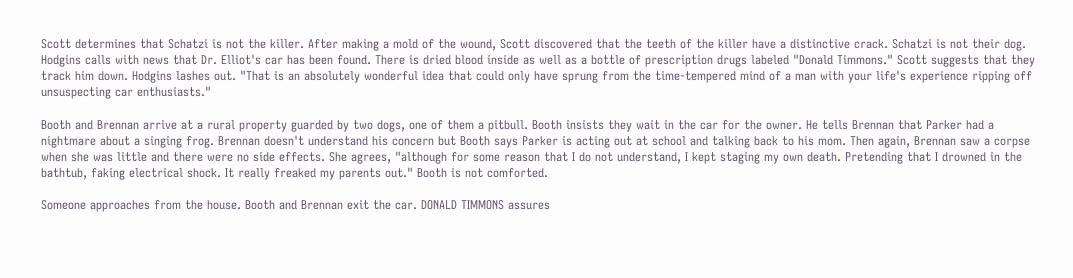Scott determines that Schatzi is not the killer. After making a mold of the wound, Scott discovered that the teeth of the killer have a distinctive crack. Schatzi is not their dog. Hodgins calls with news that Dr. Elliot's car has been found. There is dried blood inside as well as a bottle of prescription drugs labeled "Donald Timmons." Scott suggests that they track him down. Hodgins lashes out. "That is an absolutely wonderful idea that could only have sprung from the time-tempered mind of a man with your life's experience ripping off unsuspecting car enthusiasts."

Booth and Brennan arrive at a rural property guarded by two dogs, one of them a pitbull. Booth insists they wait in the car for the owner. He tells Brennan that Parker had a nightmare about a singing frog. Brennan doesn't understand his concern but Booth says Parker is acting out at school and talking back to his mom. Then again, Brennan saw a corpse when she was little and there were no side effects. She agrees, "although for some reason that I do not understand, I kept staging my own death. Pretending that I drowned in the bathtub, faking electrical shock. It really freaked my parents out." Booth is not comforted.

Someone approaches from the house. Booth and Brennan exit the car. DONALD TIMMONS assures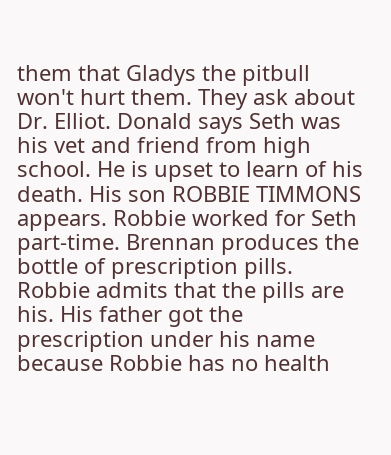them that Gladys the pitbull won't hurt them. They ask about Dr. Elliot. Donald says Seth was his vet and friend from high school. He is upset to learn of his death. His son ROBBIE TIMMONS appears. Robbie worked for Seth part-time. Brennan produces the bottle of prescription pills. Robbie admits that the pills are his. His father got the prescription under his name because Robbie has no health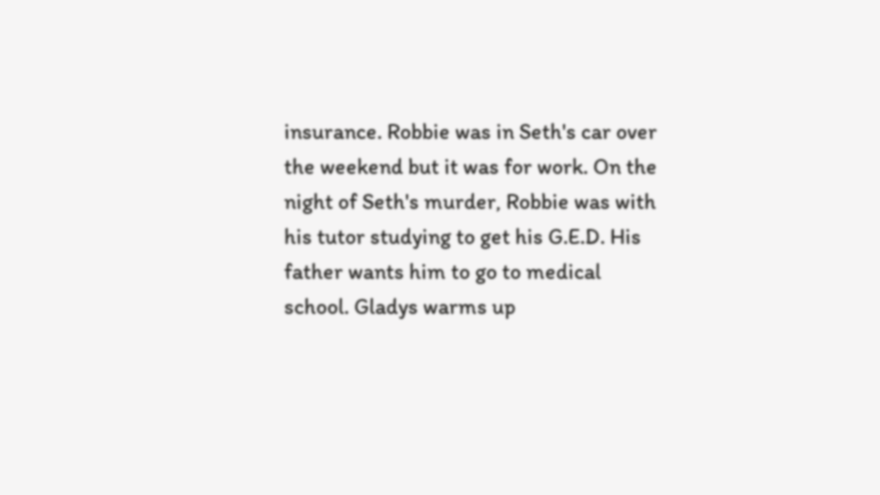insurance. Robbie was in Seth's car over the weekend but it was for work. On the night of Seth's murder, Robbie was with his tutor studying to get his G.E.D. His father wants him to go to medical school. Gladys warms up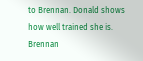to Brennan. Donald shows how well trained she is. Brennan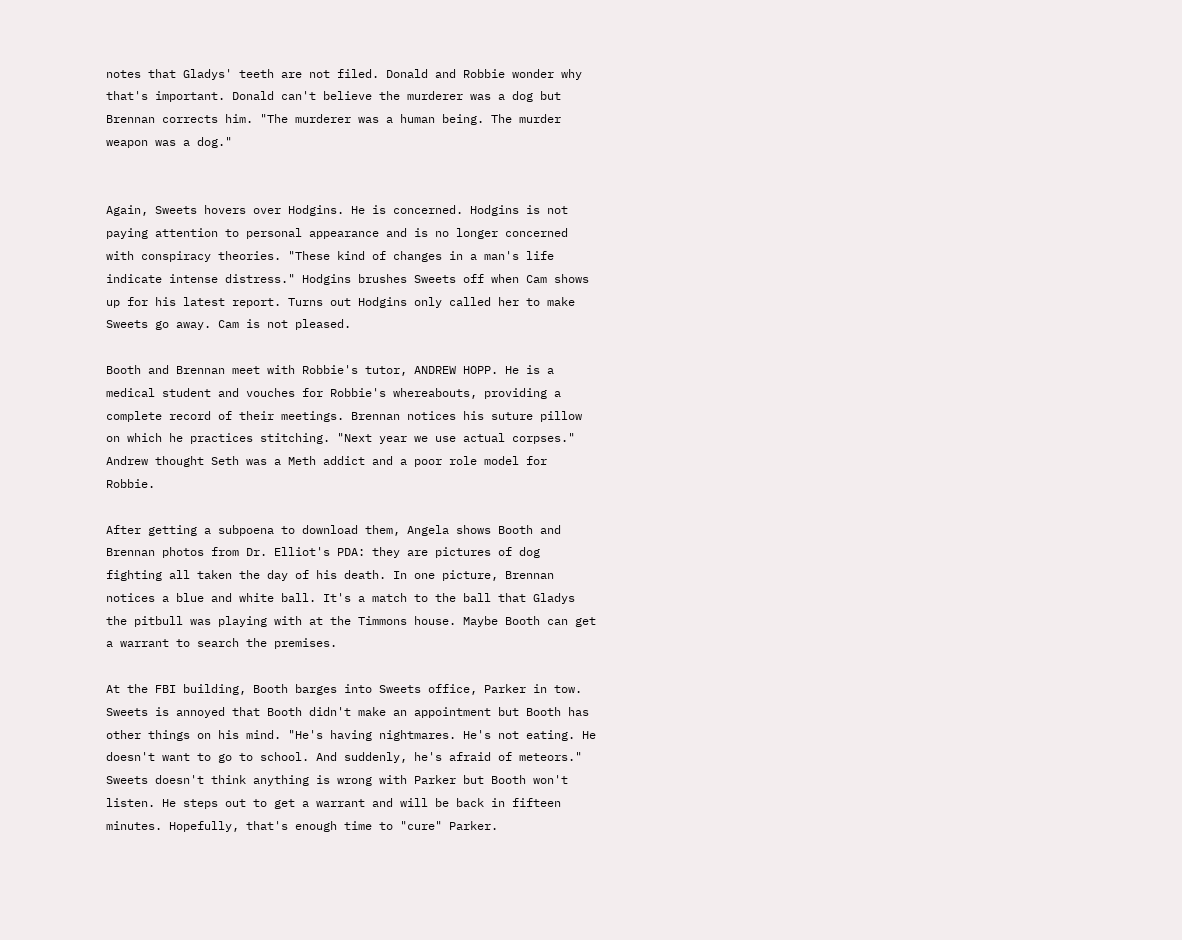notes that Gladys' teeth are not filed. Donald and Robbie wonder why that's important. Donald can't believe the murderer was a dog but Brennan corrects him. "The murderer was a human being. The murder weapon was a dog."


Again, Sweets hovers over Hodgins. He is concerned. Hodgins is not paying attention to personal appearance and is no longer concerned with conspiracy theories. "These kind of changes in a man's life indicate intense distress." Hodgins brushes Sweets off when Cam shows up for his latest report. Turns out Hodgins only called her to make Sweets go away. Cam is not pleased.

Booth and Brennan meet with Robbie's tutor, ANDREW HOPP. He is a medical student and vouches for Robbie's whereabouts, providing a complete record of their meetings. Brennan notices his suture pillow on which he practices stitching. "Next year we use actual corpses." Andrew thought Seth was a Meth addict and a poor role model for Robbie.

After getting a subpoena to download them, Angela shows Booth and Brennan photos from Dr. Elliot's PDA: they are pictures of dog fighting all taken the day of his death. In one picture, Brennan notices a blue and white ball. It's a match to the ball that Gladys the pitbull was playing with at the Timmons house. Maybe Booth can get a warrant to search the premises.

At the FBI building, Booth barges into Sweets office, Parker in tow. Sweets is annoyed that Booth didn't make an appointment but Booth has other things on his mind. "He's having nightmares. He's not eating. He doesn't want to go to school. And suddenly, he's afraid of meteors." Sweets doesn't think anything is wrong with Parker but Booth won't listen. He steps out to get a warrant and will be back in fifteen minutes. Hopefully, that's enough time to "cure" Parker.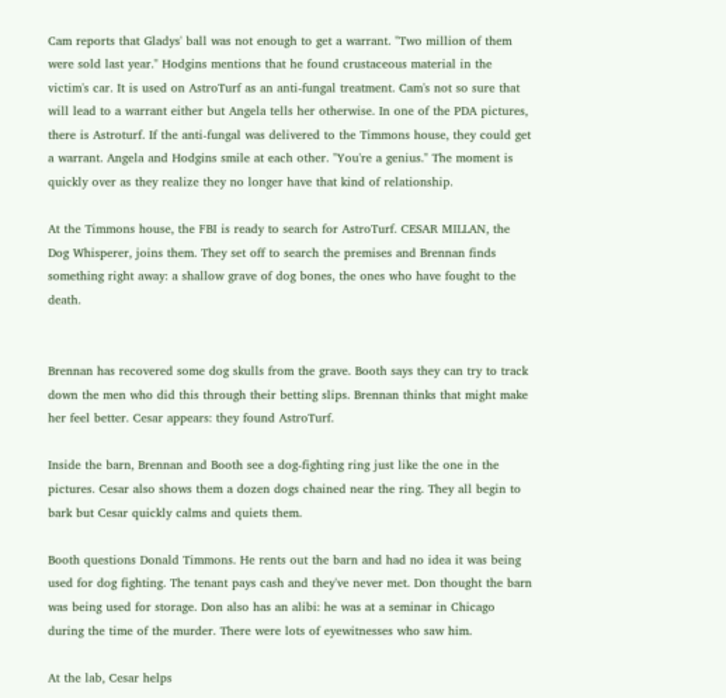Cam reports that Gladys' ball was not enough to get a warrant. "Two million of them were sold last year." Hodgins mentions that he found crustaceous material in the victim's car. It is used on AstroTurf as an anti-fungal treatment. Cam's not so sure that will lead to a warrant either but Angela tells her otherwise. In one of the PDA pictures, there is Astroturf. If the anti-fungal was delivered to the Timmons house, they could get a warrant. Angela and Hodgins smile at each other. "You're a genius." The moment is quickly over as they realize they no longer have that kind of relationship.

At the Timmons house, the FBI is ready to search for AstroTurf. CESAR MILLAN, the Dog Whisperer, joins them. They set off to search the premises and Brennan finds something right away: a shallow grave of dog bones, the ones who have fought to the death.


Brennan has recovered some dog skulls from the grave. Booth says they can try to track down the men who did this through their betting slips. Brennan thinks that might make her feel better. Cesar appears: they found AstroTurf.

Inside the barn, Brennan and Booth see a dog-fighting ring just like the one in the pictures. Cesar also shows them a dozen dogs chained near the ring. They all begin to bark but Cesar quickly calms and quiets them.

Booth questions Donald Timmons. He rents out the barn and had no idea it was being used for dog fighting. The tenant pays cash and they've never met. Don thought the barn was being used for storage. Don also has an alibi: he was at a seminar in Chicago during the time of the murder. There were lots of eyewitnesses who saw him.

At the lab, Cesar helps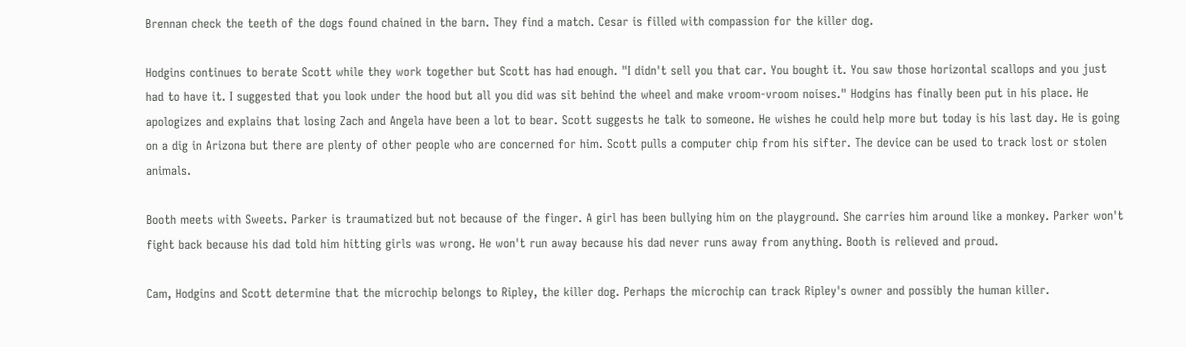Brennan check the teeth of the dogs found chained in the barn. They find a match. Cesar is filled with compassion for the killer dog.

Hodgins continues to berate Scott while they work together but Scott has had enough. "I didn't sell you that car. You bought it. You saw those horizontal scallops and you just had to have it. I suggested that you look under the hood but all you did was sit behind the wheel and make vroom-vroom noises." Hodgins has finally been put in his place. He apologizes and explains that losing Zach and Angela have been a lot to bear. Scott suggests he talk to someone. He wishes he could help more but today is his last day. He is going on a dig in Arizona but there are plenty of other people who are concerned for him. Scott pulls a computer chip from his sifter. The device can be used to track lost or stolen animals.

Booth meets with Sweets. Parker is traumatized but not because of the finger. A girl has been bullying him on the playground. She carries him around like a monkey. Parker won't fight back because his dad told him hitting girls was wrong. He won't run away because his dad never runs away from anything. Booth is relieved and proud.

Cam, Hodgins and Scott determine that the microchip belongs to Ripley, the killer dog. Perhaps the microchip can track Ripley's owner and possibly the human killer.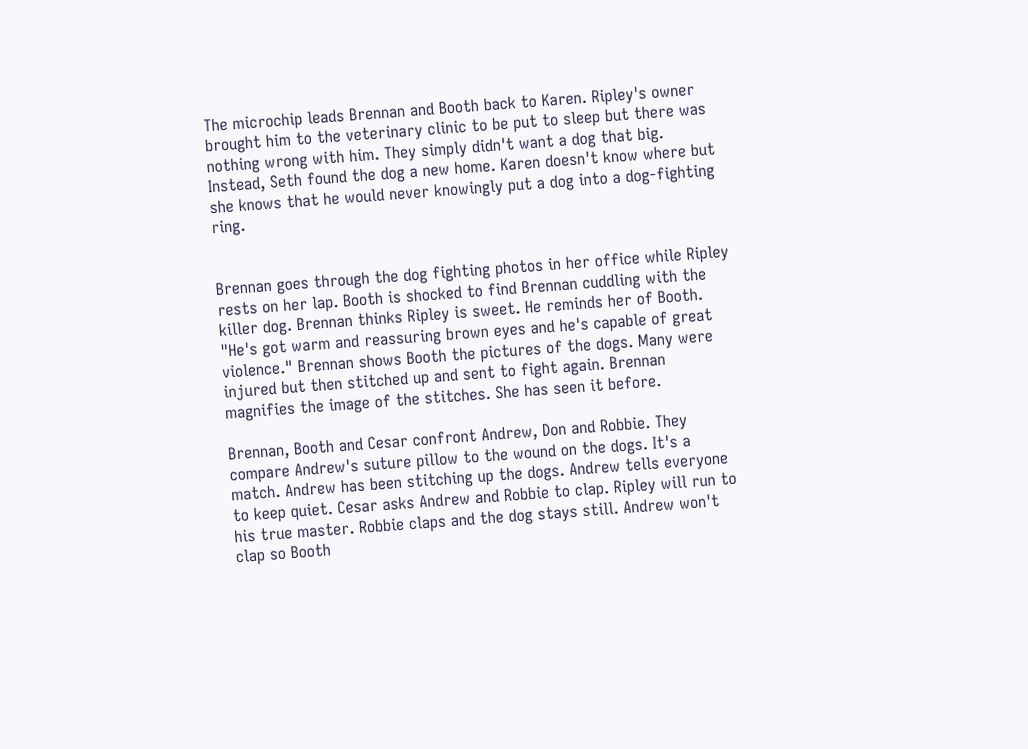The microchip leads Brennan and Booth back to Karen. Ripley's owner brought him to the veterinary clinic to be put to sleep but there was nothing wrong with him. They simply didn't want a dog that big. Instead, Seth found the dog a new home. Karen doesn't know where but she knows that he would never knowingly put a dog into a dog-fighting ring.


Brennan goes through the dog fighting photos in her office while Ripley rests on her lap. Booth is shocked to find Brennan cuddling with the killer dog. Brennan thinks Ripley is sweet. He reminds her of Booth. "He's got warm and reassuring brown eyes and he's capable of great violence." Brennan shows Booth the pictures of the dogs. Many were injured but then stitched up and sent to fight again. Brennan magnifies the image of the stitches. She has seen it before.

Brennan, Booth and Cesar confront Andrew, Don and Robbie. They compare Andrew's suture pillow to the wound on the dogs. It's a match. Andrew has been stitching up the dogs. Andrew tells everyone to keep quiet. Cesar asks Andrew and Robbie to clap. Ripley will run to his true master. Robbie claps and the dog stays still. Andrew won't clap so Booth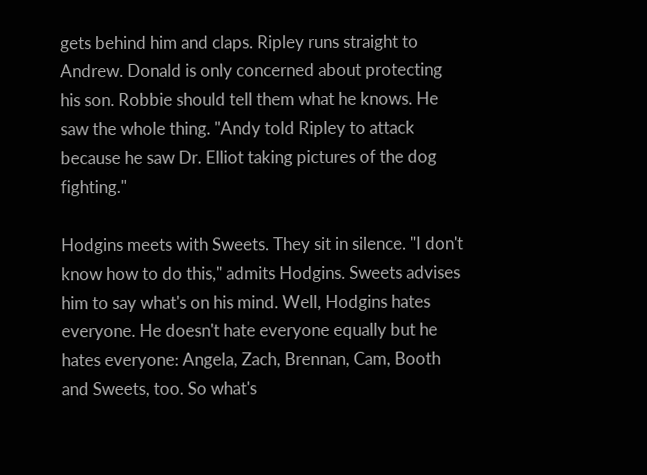gets behind him and claps. Ripley runs straight to Andrew. Donald is only concerned about protecting his son. Robbie should tell them what he knows. He saw the whole thing. "Andy told Ripley to attack because he saw Dr. Elliot taking pictures of the dog fighting."

Hodgins meets with Sweets. They sit in silence. "I don't know how to do this," admits Hodgins. Sweets advises him to say what's on his mind. Well, Hodgins hates everyone. He doesn't hate everyone equally but he hates everyone: Angela, Zach, Brennan, Cam, Booth and Sweets, too. So what's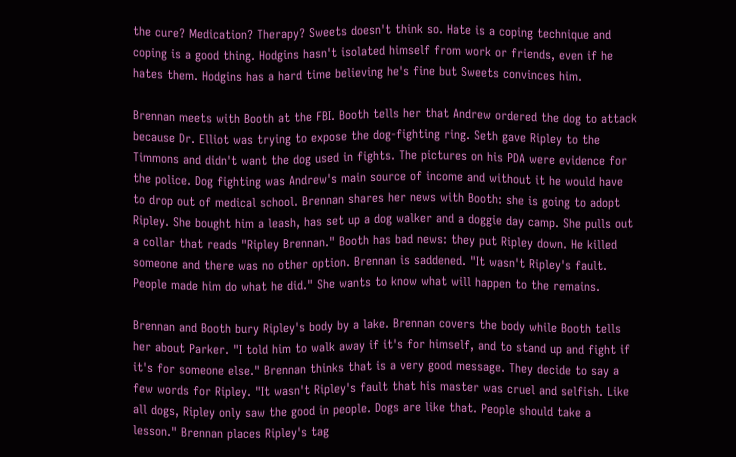the cure? Medication? Therapy? Sweets doesn't think so. Hate is a coping technique and coping is a good thing. Hodgins hasn't isolated himself from work or friends, even if he hates them. Hodgins has a hard time believing he's fine but Sweets convinces him.

Brennan meets with Booth at the FBI. Booth tells her that Andrew ordered the dog to attack because Dr. Elliot was trying to expose the dog-fighting ring. Seth gave Ripley to the Timmons and didn't want the dog used in fights. The pictures on his PDA were evidence for the police. Dog fighting was Andrew's main source of income and without it he would have to drop out of medical school. Brennan shares her news with Booth: she is going to adopt Ripley. She bought him a leash, has set up a dog walker and a doggie day camp. She pulls out a collar that reads "Ripley Brennan." Booth has bad news: they put Ripley down. He killed someone and there was no other option. Brennan is saddened. "It wasn't Ripley's fault. People made him do what he did." She wants to know what will happen to the remains.

Brennan and Booth bury Ripley's body by a lake. Brennan covers the body while Booth tells her about Parker. "I told him to walk away if it's for himself, and to stand up and fight if it's for someone else." Brennan thinks that is a very good message. They decide to say a few words for Ripley. "It wasn't Ripley's fault that his master was cruel and selfish. Like all dogs, Ripley only saw the good in people. Dogs are like that. People should take a lesson." Brennan places Ripley's tag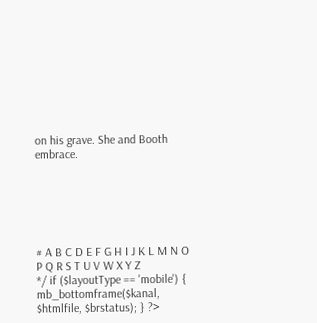on his grave. She and Booth embrace.






# A B C D E F G H I J K L M N O P Q R S T U V W X Y Z
*/ if ($layoutType == 'mobile') { mb_bottomframe($kanal, $htmlfile, $brstatus); } ?>